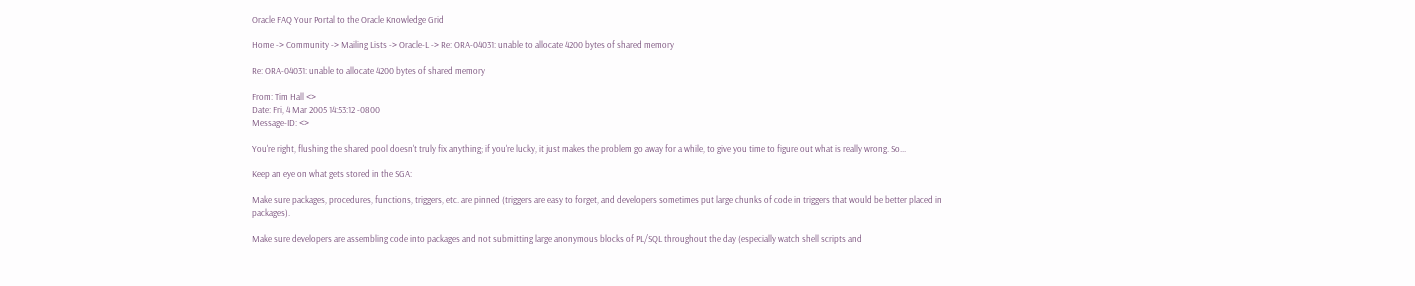Oracle FAQ Your Portal to the Oracle Knowledge Grid

Home -> Community -> Mailing Lists -> Oracle-L -> Re: ORA-04031: unable to allocate 4200 bytes of shared memory

Re: ORA-04031: unable to allocate 4200 bytes of shared memory

From: Tim Hall <>
Date: Fri, 4 Mar 2005 14:53:12 -0800
Message-ID: <>

You're right, flushing the shared pool doesn't truly fix anything; if you're lucky, it just makes the problem go away for a while, to give you time to figure out what is really wrong. So...

Keep an eye on what gets stored in the SGA:

Make sure packages, procedures, functions, triggers, etc. are pinned (triggers are easy to forget, and developers sometimes put large chunks of code in triggers that would be better placed in packages).

Make sure developers are assembling code into packages and not submitting large anonymous blocks of PL/SQL throughout the day (especially watch shell scripts and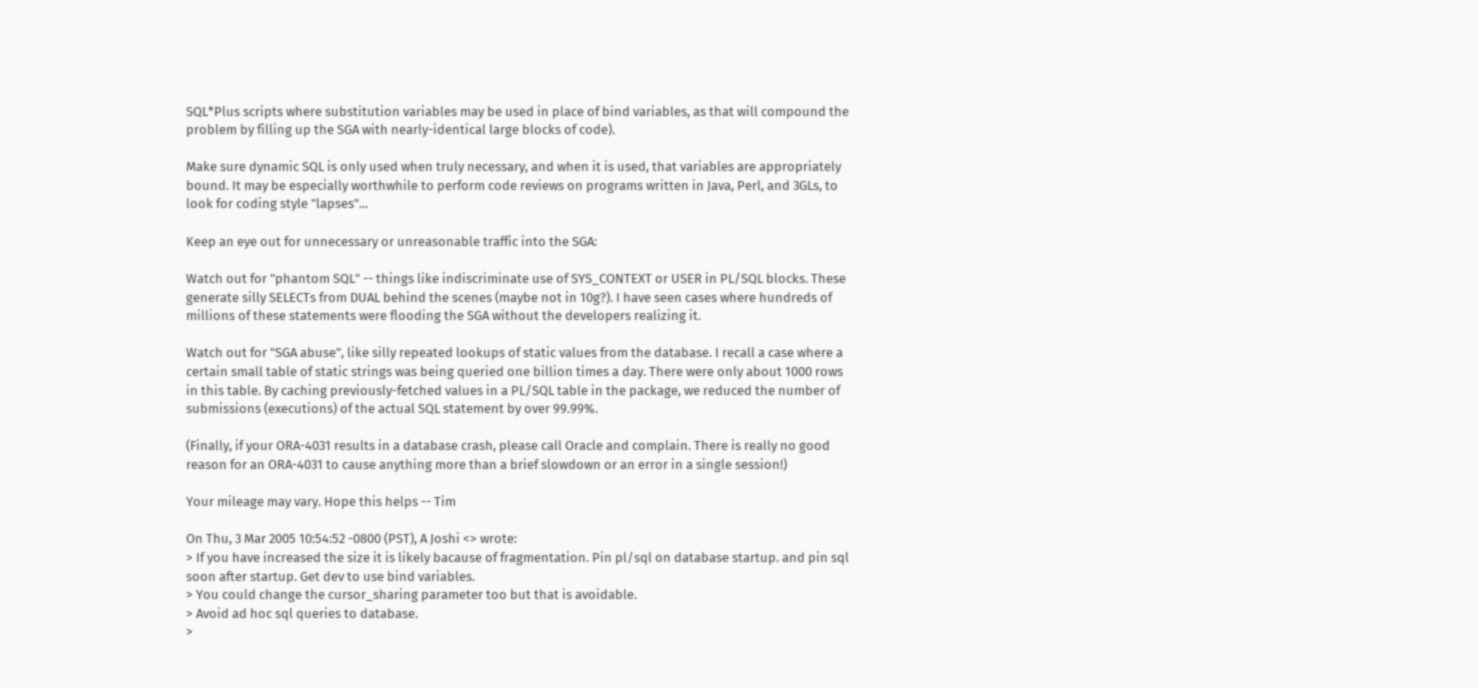SQL*Plus scripts where substitution variables may be used in place of bind variables, as that will compound the problem by filling up the SGA with nearly-identical large blocks of code).

Make sure dynamic SQL is only used when truly necessary, and when it is used, that variables are appropriately bound. It may be especially worthwhile to perform code reviews on programs written in Java, Perl, and 3GLs, to look for coding style "lapses"...

Keep an eye out for unnecessary or unreasonable traffic into the SGA:

Watch out for "phantom SQL" -- things like indiscriminate use of SYS_CONTEXT or USER in PL/SQL blocks. These generate silly SELECTs from DUAL behind the scenes (maybe not in 10g?). I have seen cases where hundreds of millions of these statements were flooding the SGA without the developers realizing it.

Watch out for "SGA abuse", like silly repeated lookups of static values from the database. I recall a case where a certain small table of static strings was being queried one billion times a day. There were only about 1000 rows in this table. By caching previously-fetched values in a PL/SQL table in the package, we reduced the number of submissions (executions) of the actual SQL statement by over 99.99%.

(Finally, if your ORA-4031 results in a database crash, please call Oracle and complain. There is really no good reason for an ORA-4031 to cause anything more than a brief slowdown or an error in a single session!)

Your mileage may vary. Hope this helps -- Tim

On Thu, 3 Mar 2005 10:54:52 -0800 (PST), A Joshi <> wrote:
> If you have increased the size it is likely bacause of fragmentation. Pin pl/sql on database startup. and pin sql soon after startup. Get dev to use bind variables.
> You could change the cursor_sharing parameter too but that is avoidable.
> Avoid ad hoc sql queries to database.
>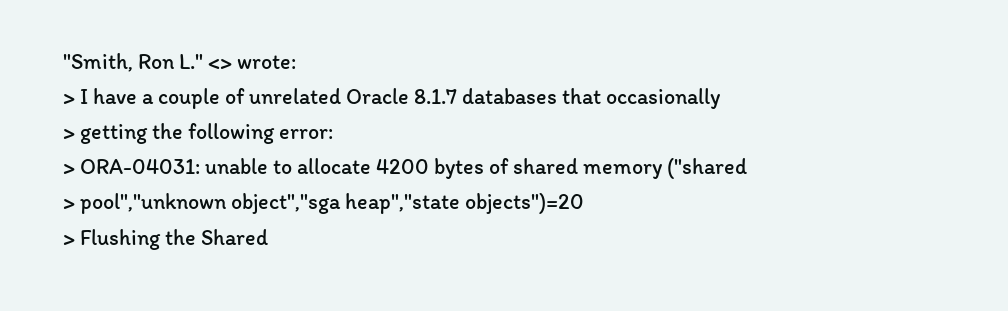"Smith, Ron L." <> wrote:
> I have a couple of unrelated Oracle 8.1.7 databases that occasionally
> getting the following error:
> ORA-04031: unable to allocate 4200 bytes of shared memory ("shared
> pool","unknown object","sga heap","state objects")=20
> Flushing the Shared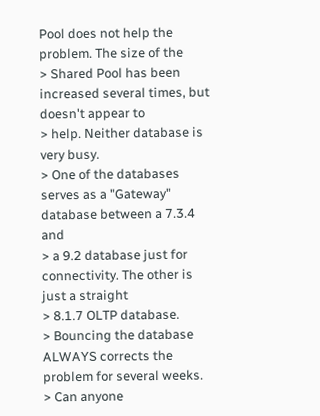Pool does not help the problem. The size of the
> Shared Pool has been increased several times, but doesn't appear to
> help. Neither database is very busy.
> One of the databases serves as a "Gateway" database between a 7.3.4 and
> a 9.2 database just for connectivity. The other is just a straight
> 8.1.7 OLTP database.
> Bouncing the database ALWAYS corrects the problem for several weeks.
> Can anyone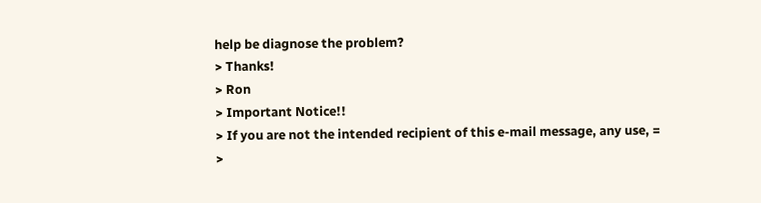help be diagnose the problem?
> Thanks!
> Ron
> Important Notice!!
> If you are not the intended recipient of this e-mail message, any use, =
>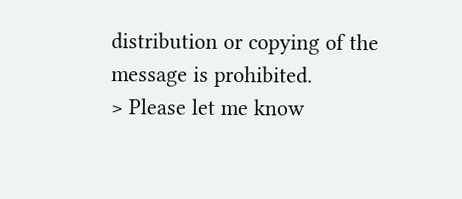distribution or copying of the message is prohibited.
> Please let me know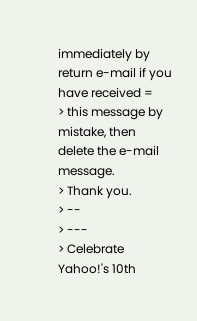immediately by return e-mail if you have received =
> this message by mistake, then delete the e-mail message.
> Thank you.
> --
> ---
> Celebrate Yahoo!'s 10th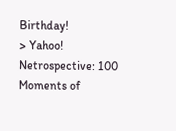Birthday!
> Yahoo! Netrospective: 100 Moments of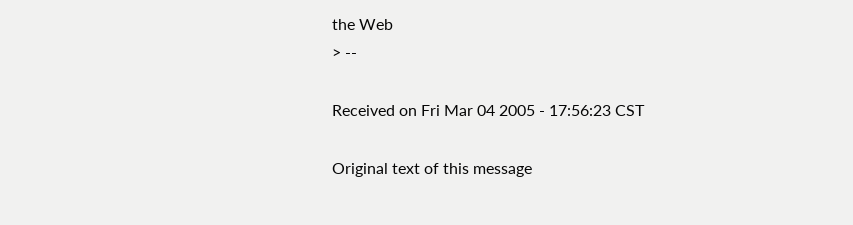the Web
> --

Received on Fri Mar 04 2005 - 17:56:23 CST

Original text of this message